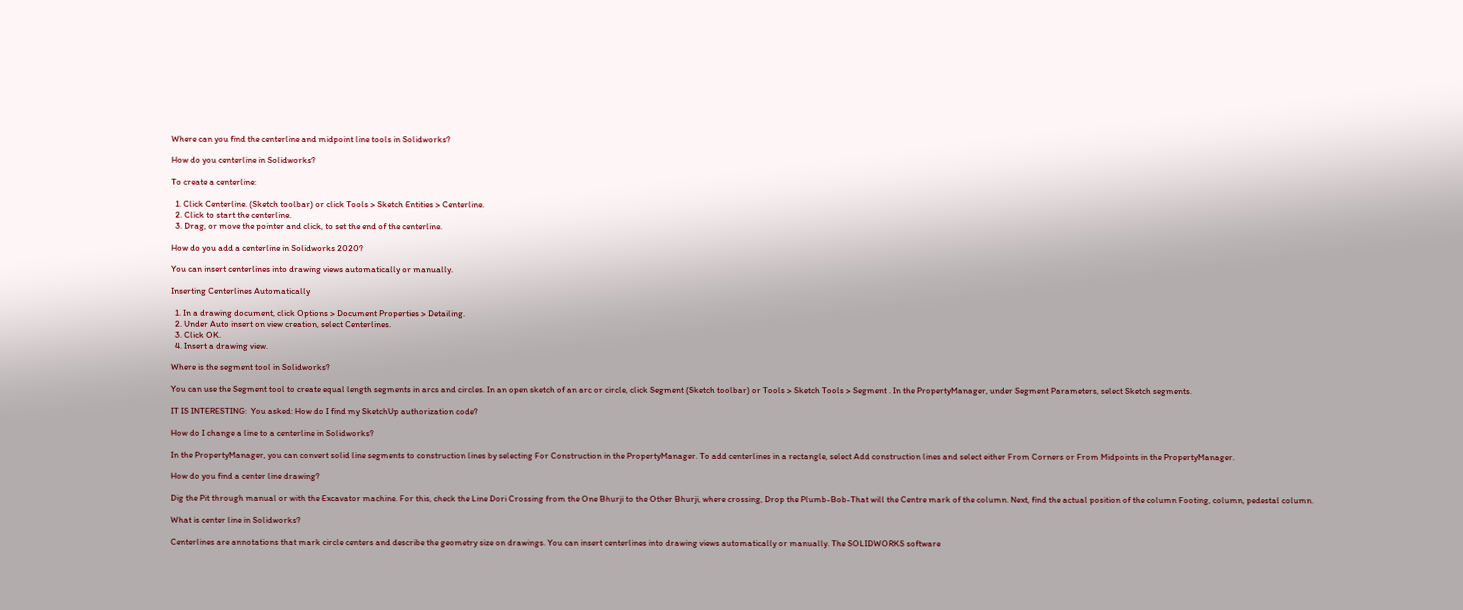Where can you find the centerline and midpoint line tools in Solidworks?

How do you centerline in Solidworks?

To create a centerline:

  1. Click Centerline. (Sketch toolbar) or click Tools > Sketch Entities > Centerline.
  2. Click to start the centerline.
  3. Drag, or move the pointer and click, to set the end of the centerline.

How do you add a centerline in Solidworks 2020?

You can insert centerlines into drawing views automatically or manually.

Inserting Centerlines Automatically

  1. In a drawing document, click Options > Document Properties > Detailing.
  2. Under Auto insert on view creation, select Centerlines.
  3. Click OK.
  4. Insert a drawing view.

Where is the segment tool in Solidworks?

You can use the Segment tool to create equal length segments in arcs and circles. In an open sketch of an arc or circle, click Segment (Sketch toolbar) or Tools > Sketch Tools > Segment . In the PropertyManager, under Segment Parameters, select Sketch segments.

IT IS INTERESTING:  You asked: How do I find my SketchUp authorization code?

How do I change a line to a centerline in Solidworks?

In the PropertyManager, you can convert solid line segments to construction lines by selecting For Construction in the PropertyManager. To add centerlines in a rectangle, select Add construction lines and select either From Corners or From Midpoints in the PropertyManager.

How do you find a center line drawing?

Dig the Pit through manual or with the Excavator machine. For this, check the Line Dori Crossing from the One Bhurji to the Other Bhurji, where crossing, Drop the Plumb-Bob-That will the Centre mark of the column. Next, find the actual position of the column Footing, column, pedestal column.

What is center line in Solidworks?

Centerlines are annotations that mark circle centers and describe the geometry size on drawings. You can insert centerlines into drawing views automatically or manually. The SOLIDWORKS software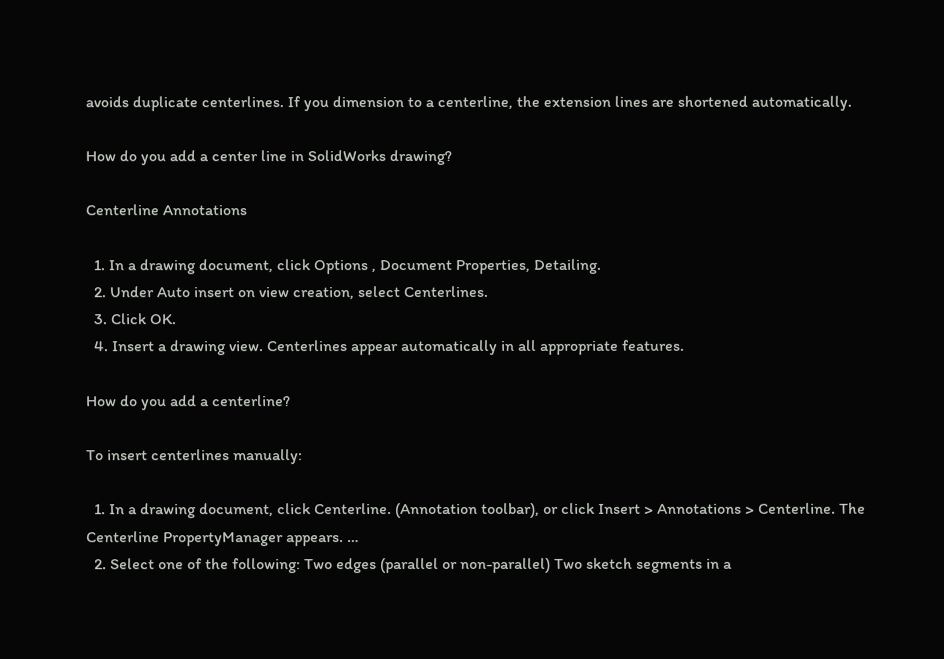avoids duplicate centerlines. If you dimension to a centerline, the extension lines are shortened automatically.

How do you add a center line in SolidWorks drawing?

Centerline Annotations

  1. In a drawing document, click Options , Document Properties, Detailing.
  2. Under Auto insert on view creation, select Centerlines.
  3. Click OK.
  4. Insert a drawing view. Centerlines appear automatically in all appropriate features.

How do you add a centerline?

To insert centerlines manually:

  1. In a drawing document, click Centerline. (Annotation toolbar), or click Insert > Annotations > Centerline. The Centerline PropertyManager appears. …
  2. Select one of the following: Two edges (parallel or non-parallel) Two sketch segments in a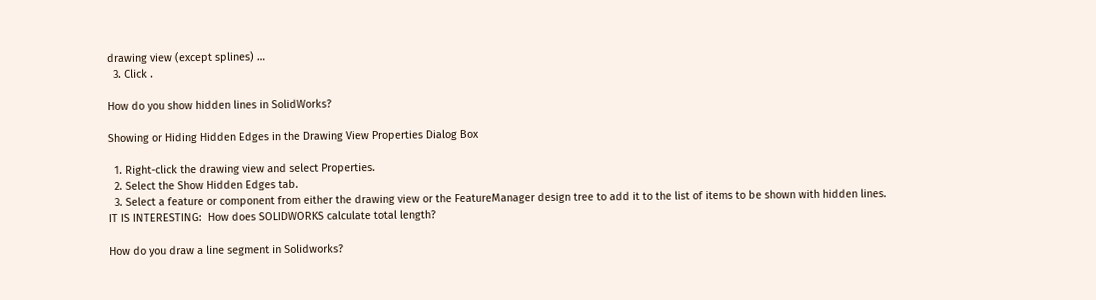drawing view (except splines) …
  3. Click .

How do you show hidden lines in SolidWorks?

Showing or Hiding Hidden Edges in the Drawing View Properties Dialog Box

  1. Right-click the drawing view and select Properties.
  2. Select the Show Hidden Edges tab.
  3. Select a feature or component from either the drawing view or the FeatureManager design tree to add it to the list of items to be shown with hidden lines.
IT IS INTERESTING:  How does SOLIDWORKS calculate total length?

How do you draw a line segment in Solidworks?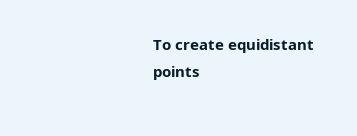To create equidistant points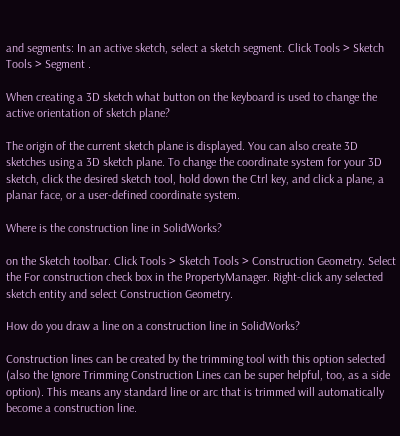and segments: In an active sketch, select a sketch segment. Click Tools > Sketch Tools > Segment .

When creating a 3D sketch what button on the keyboard is used to change the active orientation of sketch plane?

The origin of the current sketch plane is displayed. You can also create 3D sketches using a 3D sketch plane. To change the coordinate system for your 3D sketch, click the desired sketch tool, hold down the Ctrl key, and click a plane, a planar face, or a user-defined coordinate system.

Where is the construction line in SolidWorks?

on the Sketch toolbar. Click Tools > Sketch Tools > Construction Geometry. Select the For construction check box in the PropertyManager. Right-click any selected sketch entity and select Construction Geometry.

How do you draw a line on a construction line in SolidWorks?

Construction lines can be created by the trimming tool with this option selected (also the Ignore Trimming Construction Lines can be super helpful, too, as a side option). This means any standard line or arc that is trimmed will automatically become a construction line.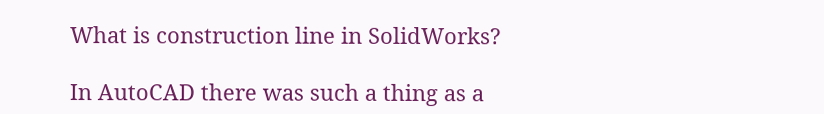What is construction line in SolidWorks?

In AutoCAD there was such a thing as a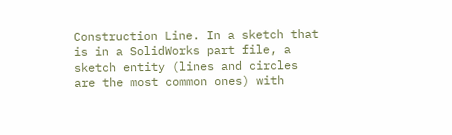Construction Line. In a sketch that is in a SolidWorks part file, a sketch entity (lines and circles are the most common ones) with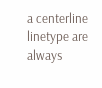a centerline linetype are always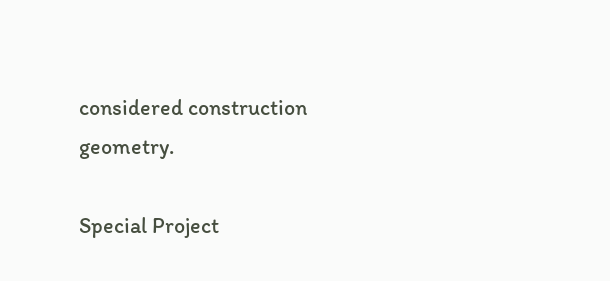considered construction geometry.

Special Project